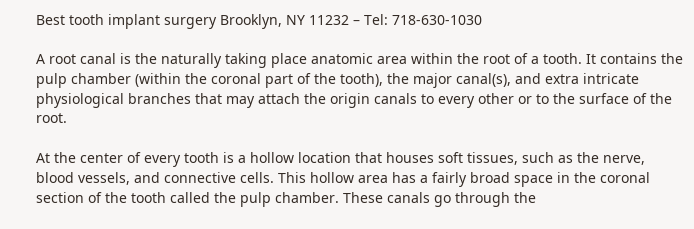Best tooth implant surgery Brooklyn, NY 11232 – Tel: 718-630-1030

A root canal is the naturally taking place anatomic area within the root of a tooth. It contains the pulp chamber (within the coronal part of the tooth), the major canal(s), and extra intricate physiological branches that may attach the origin canals to every other or to the surface of the root.

At the center of every tooth is a hollow location that houses soft tissues, such as the nerve, blood vessels, and connective cells. This hollow area has a fairly broad space in the coronal section of the tooth called the pulp chamber. These canals go through the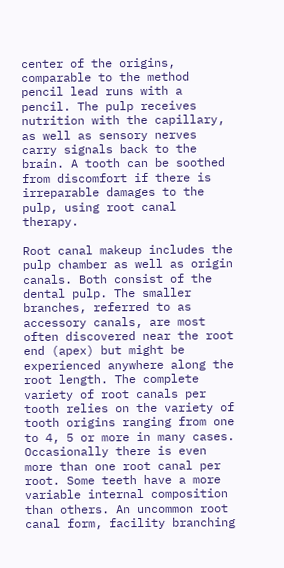center of the origins, comparable to the method pencil lead runs with a pencil. The pulp receives nutrition with the capillary, as well as sensory nerves carry signals back to the brain. A tooth can be soothed from discomfort if there is irreparable damages to the pulp, using root canal therapy.

Root canal makeup includes the pulp chamber as well as origin canals. Both consist of the dental pulp. The smaller branches, referred to as accessory canals, are most often discovered near the root end (apex) but might be experienced anywhere along the root length. The complete variety of root canals per tooth relies on the variety of tooth origins ranging from one to 4, 5 or more in many cases. Occasionally there is even more than one root canal per root. Some teeth have a more variable internal composition than others. An uncommon root canal form, facility branching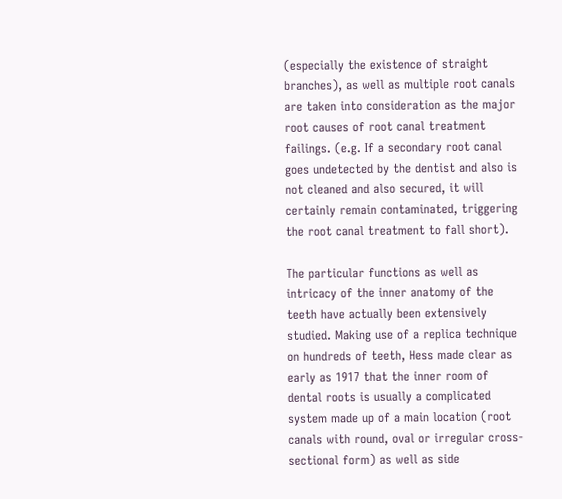(especially the existence of straight branches), as well as multiple root canals are taken into consideration as the major root causes of root canal treatment failings. (e.g. If a secondary root canal goes undetected by the dentist and also is not cleaned and also secured, it will certainly remain contaminated, triggering the root canal treatment to fall short).

The particular functions as well as intricacy of the inner anatomy of the teeth have actually been extensively studied. Making use of a replica technique on hundreds of teeth, Hess made clear as early as 1917 that the inner room of dental roots is usually a complicated system made up of a main location (root canals with round, oval or irregular cross-sectional form) as well as side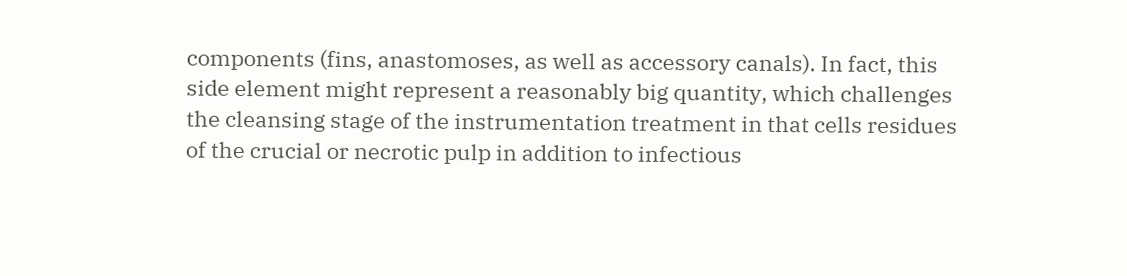components (fins, anastomoses, as well as accessory canals). In fact, this side element might represent a reasonably big quantity, which challenges the cleansing stage of the instrumentation treatment in that cells residues of the crucial or necrotic pulp in addition to infectious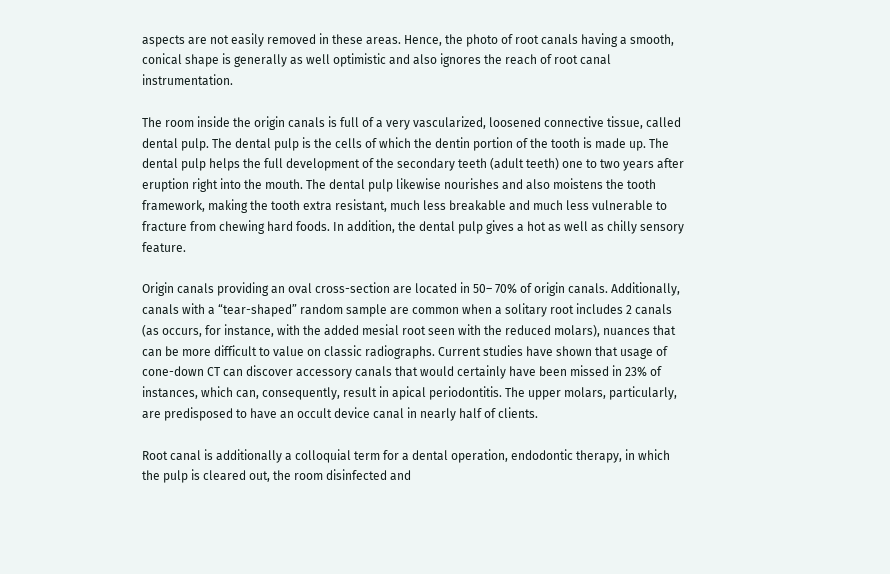aspects are not easily removed in these areas. Hence, the photo of root canals having a smooth, conical shape is generally as well optimistic and also ignores the reach of root canal instrumentation.

The room inside the origin canals is full of a very vascularized, loosened connective tissue, called dental pulp. The dental pulp is the cells of which the dentin portion of the tooth is made up. The dental pulp helps the full development of the secondary teeth (adult teeth) one to two years after eruption right into the mouth. The dental pulp likewise nourishes and also moistens the tooth framework, making the tooth extra resistant, much less breakable and much less vulnerable to fracture from chewing hard foods. In addition, the dental pulp gives a hot as well as chilly sensory feature.

Origin canals providing an oval cross-section are located in 50– 70% of origin canals. Additionally, canals with a “tear-shaped” random sample are common when a solitary root includes 2 canals (as occurs, for instance, with the added mesial root seen with the reduced molars), nuances that can be more difficult to value on classic radiographs. Current studies have shown that usage of cone-down CT can discover accessory canals that would certainly have been missed in 23% of instances, which can, consequently, result in apical periodontitis. The upper molars, particularly, are predisposed to have an occult device canal in nearly half of clients.

Root canal is additionally a colloquial term for a dental operation, endodontic therapy, in which the pulp is cleared out, the room disinfected and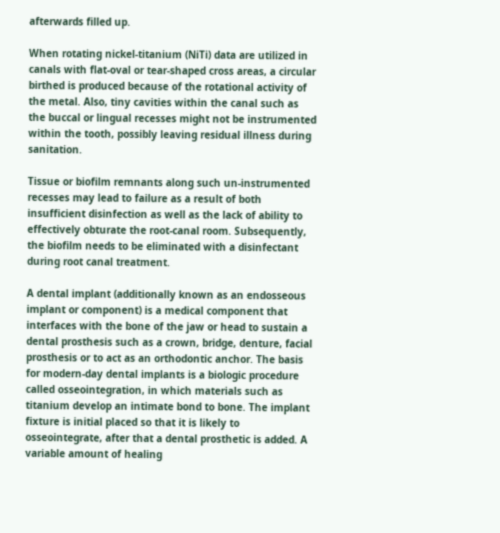afterwards filled up.

When rotating nickel-titanium (NiTi) data are utilized in canals with flat-oval or tear-shaped cross areas, a circular birthed is produced because of the rotational activity of the metal. Also, tiny cavities within the canal such as the buccal or lingual recesses might not be instrumented within the tooth, possibly leaving residual illness during sanitation.

Tissue or biofilm remnants along such un-instrumented recesses may lead to failure as a result of both insufficient disinfection as well as the lack of ability to effectively obturate the root-canal room. Subsequently, the biofilm needs to be eliminated with a disinfectant during root canal treatment.

A dental implant (additionally known as an endosseous implant or component) is a medical component that interfaces with the bone of the jaw or head to sustain a dental prosthesis such as a crown, bridge, denture, facial prosthesis or to act as an orthodontic anchor. The basis for modern-day dental implants is a biologic procedure called osseointegration, in which materials such as titanium develop an intimate bond to bone. The implant fixture is initial placed so that it is likely to osseointegrate, after that a dental prosthetic is added. A variable amount of healing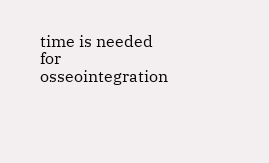time is needed for osseointegration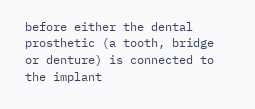before either the dental prosthetic (a tooth, bridge or denture) is connected to the implant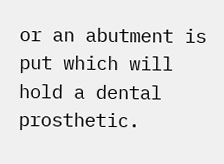or an abutment is put which will hold a dental prosthetic.